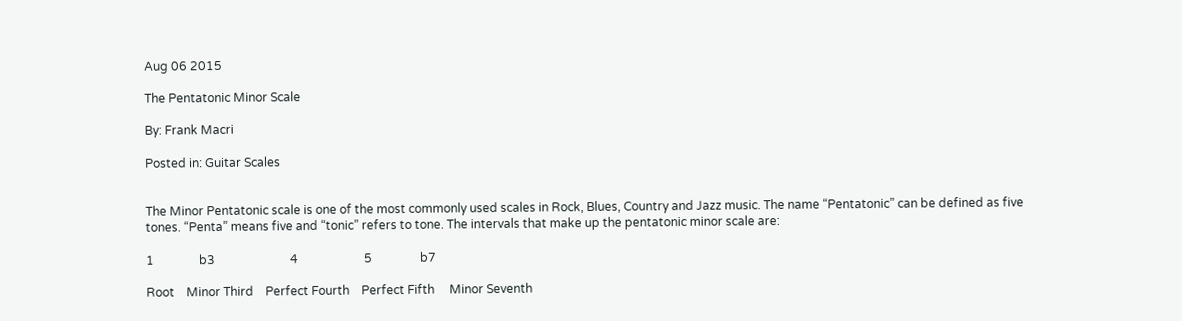Aug 06 2015

The Pentatonic Minor Scale

By: Frank Macri

Posted in: Guitar Scales


The Minor Pentatonic scale is one of the most commonly used scales in Rock, Blues, Country and Jazz music. The name “Pentatonic” can be defined as five tones. “Penta” means five and “tonic” refers to tone. The intervals that make up the pentatonic minor scale are:

1               b3                         4                      5                b7

Root    Minor Third    Perfect Fourth    Perfect Fifth     Minor Seventh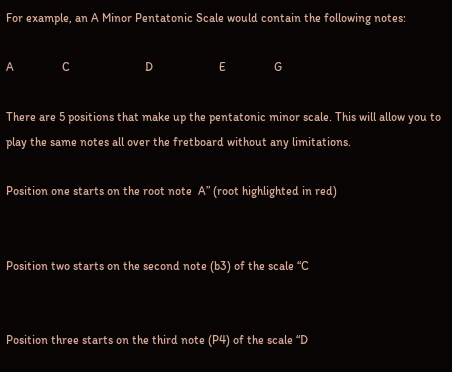For example, an A Minor Pentatonic Scale would contain the following notes:

A                C                         D                      E                G

There are 5 positions that make up the pentatonic minor scale. This will allow you to play the same notes all over the fretboard without any limitations.

Position one starts on the root note  A” (root highlighted in red)


Position two starts on the second note (b3) of the scale “C


Position three starts on the third note (P4) of the scale “D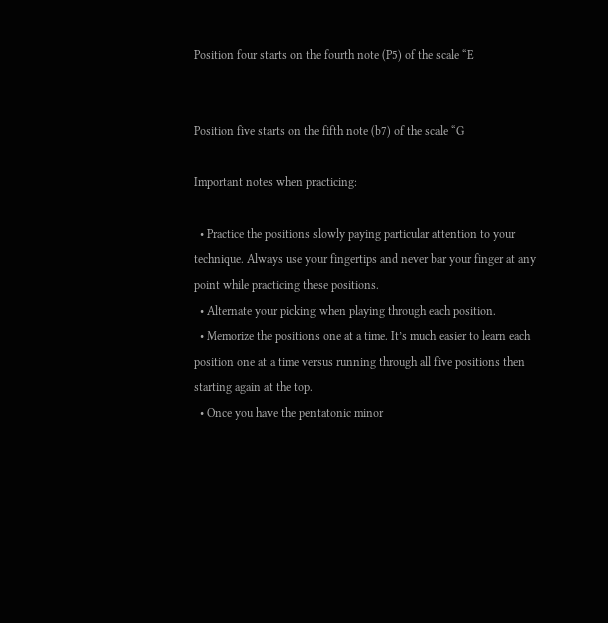Position four starts on the fourth note (P5) of the scale “E


Position five starts on the fifth note (b7) of the scale “G

Important notes when practicing:

  • Practice the positions slowly paying particular attention to your technique. Always use your fingertips and never bar your finger at any point while practicing these positions.
  • Alternate your picking when playing through each position.
  • Memorize the positions one at a time. It’s much easier to learn each position one at a time versus running through all five positions then starting again at the top.
  • Once you have the pentatonic minor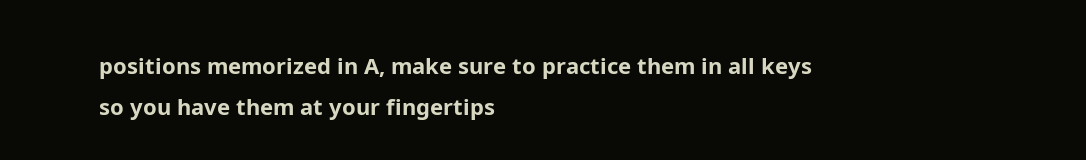positions memorized in A, make sure to practice them in all keys so you have them at your fingertips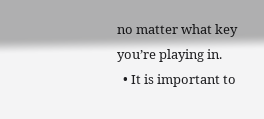no matter what key you’re playing in.
  • It is important to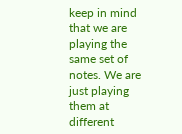keep in mind that we are playing the same set of notes. We are just playing them at different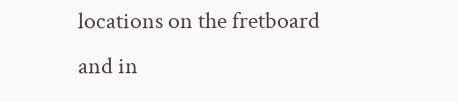locations on the fretboard and in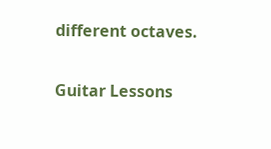different octaves.

Guitar Lessons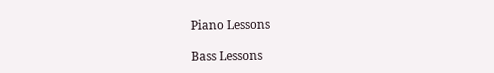Piano Lessons

Bass Lessons